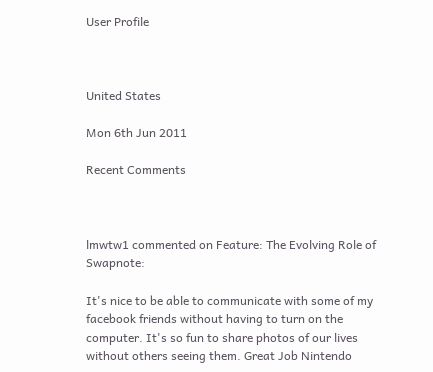User Profile



United States

Mon 6th Jun 2011

Recent Comments



lmwtw1 commented on Feature: The Evolving Role of Swapnote:

It's nice to be able to communicate with some of my facebook friends without having to turn on the computer. It's so fun to share photos of our lives without others seeing them. Great Job Nintendo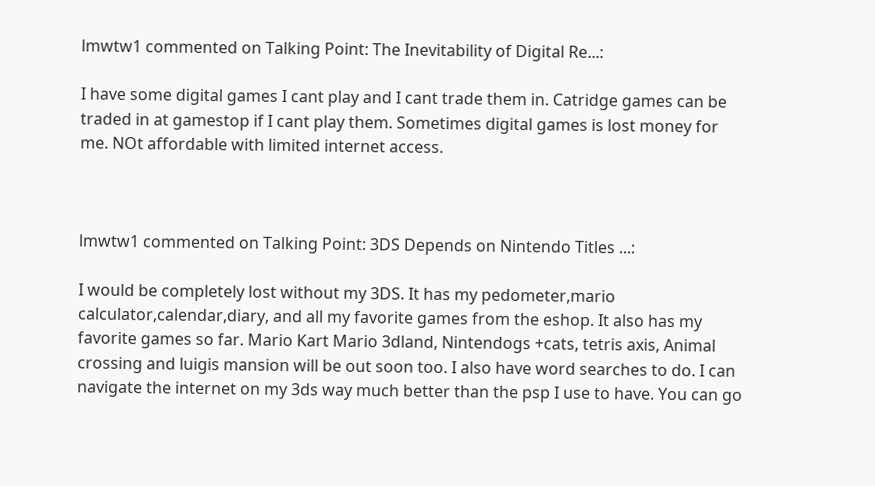lmwtw1 commented on Talking Point: The Inevitability of Digital Re...:

I have some digital games I cant play and I cant trade them in. Catridge games can be traded in at gamestop if I cant play them. Sometimes digital games is lost money for me. NOt affordable with limited internet access.



lmwtw1 commented on Talking Point: 3DS Depends on Nintendo Titles ...:

I would be completely lost without my 3DS. It has my pedometer,mario calculator,calendar,diary, and all my favorite games from the eshop. It also has my favorite games so far. Mario Kart Mario 3dland, Nintendogs +cats, tetris axis, Animal crossing and luigis mansion will be out soon too. I also have word searches to do. I can navigate the internet on my 3ds way much better than the psp I use to have. You can go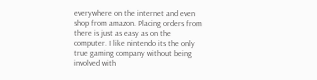everywhere on the internet and even shop from amazon. Placing orders from there is just as easy as on the computer. I like nintendo its the only true gaming company without being involved with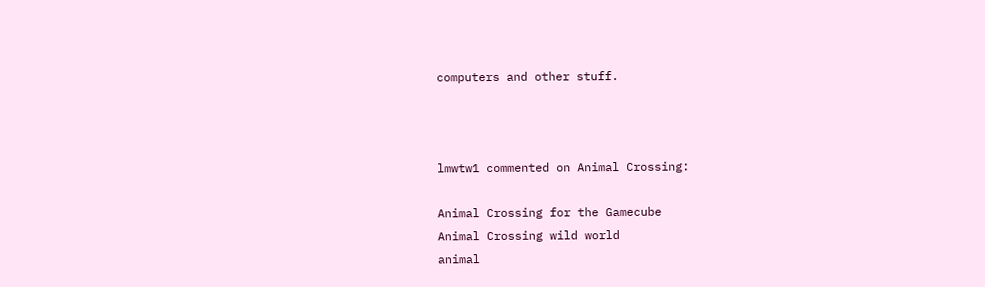computers and other stuff.



lmwtw1 commented on Animal Crossing:

Animal Crossing for the Gamecube
Animal Crossing wild world
animal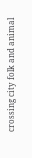crossing city folk and animal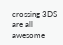crossing 3DS are all awesome